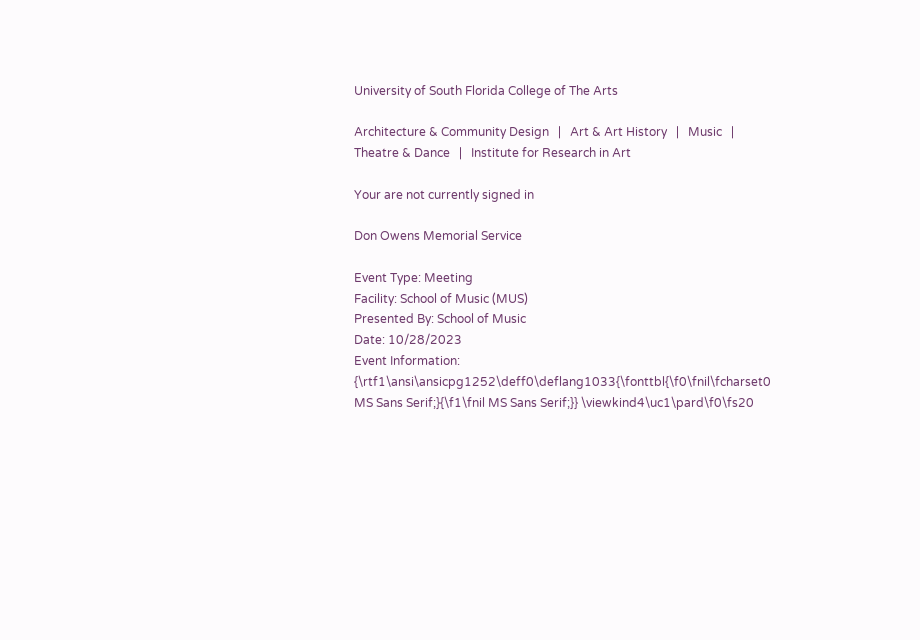University of South Florida College of The Arts

Architecture & Community Design   |   Art & Art History   |   Music   |   Theatre & Dance   |   Institute for Research in Art

Your are not currently signed in

Don Owens Memorial Service

Event Type: Meeting
Facility: School of Music (MUS)
Presented By: School of Music
Date: 10/28/2023
Event Information: {\rtf1\ansi\ansicpg1252\deff0\deflang1033{\fonttbl{\f0\fnil\fcharset0 MS Sans Serif;}{\f1\fnil MS Sans Serif;}} \viewkind4\uc1\pard\f0\fs20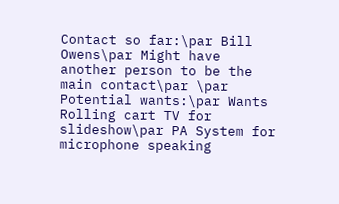Contact so far:\par Bill Owens\par Might have another person to be the main contact\par \par Potential wants:\par Wants Rolling cart TV for slideshow\par PA System for microphone speaking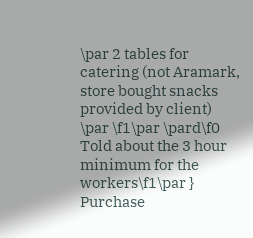\par 2 tables for catering (not Aramark, store bought snacks provided by client) \par \f1\par \pard\f0 Told about the 3 hour minimum for the workers\f1\par }
Purchase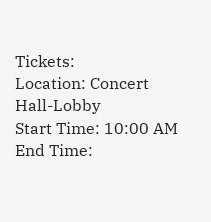Tickets:
Location: Concert Hall-Lobby
Start Time: 10:00 AM
End Time: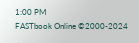1:00 PM
FASTbook Online ©2000-2024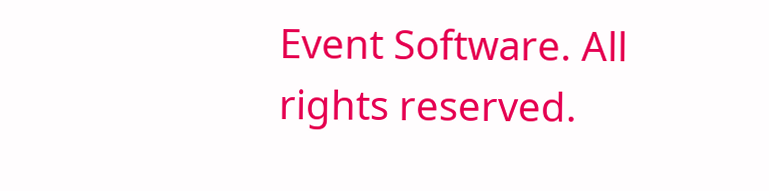Event Software. All rights reserved.